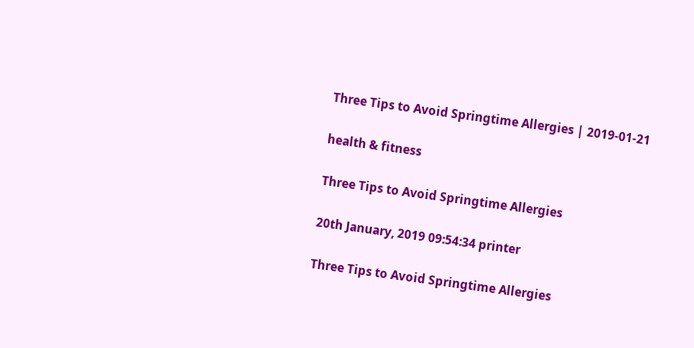Three Tips to Avoid Springtime Allergies | 2019-01-21

health & fitness

Three Tips to Avoid Springtime Allergies

20th January, 2019 09:54:34 printer

Three Tips to Avoid Springtime Allergies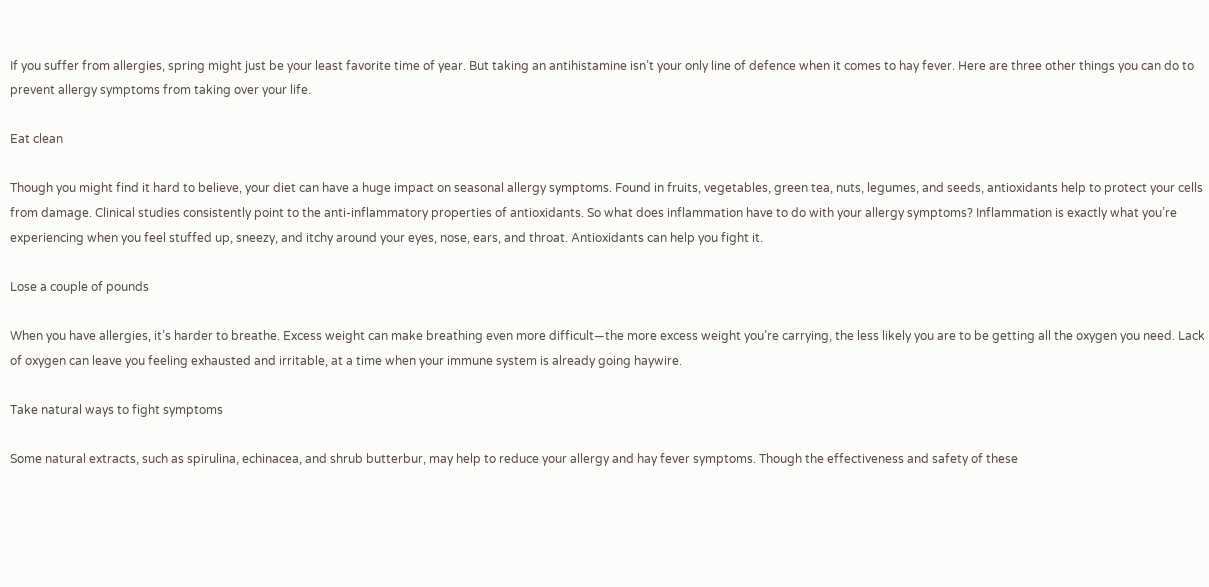If you suffer from allergies, spring might just be your least favorite time of year. But taking an antihistamine isn’t your only line of defence when it comes to hay fever. Here are three other things you can do to prevent allergy symptoms from taking over your life.

Eat clean

Though you might find it hard to believe, your diet can have a huge impact on seasonal allergy symptoms. Found in fruits, vegetables, green tea, nuts, legumes, and seeds, antioxidants help to protect your cells from damage. Clinical studies consistently point to the anti-inflammatory properties of antioxidants. So what does inflammation have to do with your allergy symptoms? Inflammation is exactly what you’re experiencing when you feel stuffed up, sneezy, and itchy around your eyes, nose, ears, and throat. Antioxidants can help you fight it.

Lose a couple of pounds

When you have allergies, it’s harder to breathe. Excess weight can make breathing even more difficult—the more excess weight you’re carrying, the less likely you are to be getting all the oxygen you need. Lack of oxygen can leave you feeling exhausted and irritable, at a time when your immune system is already going haywire.

Take natural ways to fight symptoms

Some natural extracts, such as spirulina, echinacea, and shrub butterbur, may help to reduce your allergy and hay fever symptoms. Though the effectiveness and safety of these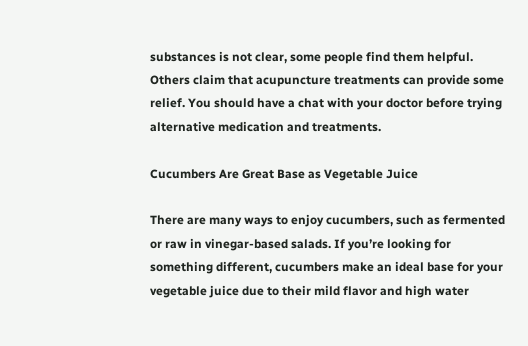substances is not clear, some people find them helpful. Others claim that acupuncture treatments can provide some relief. You should have a chat with your doctor before trying alternative medication and treatments.

Cucumbers Are Great Base as Vegetable Juice

There are many ways to enjoy cucumbers, such as fermented or raw in vinegar-based salads. If you’re looking for something different, cucumbers make an ideal base for your vegetable juice due to their mild flavor and high water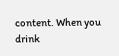content. When you drink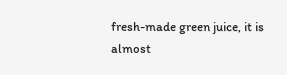fresh-made green juice, it is almost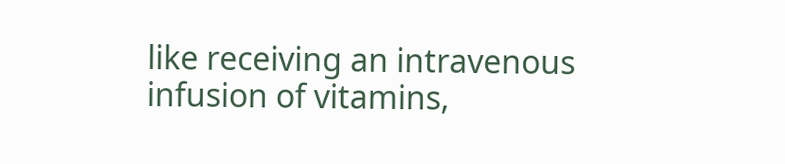like receiving an intravenous infusion of vitamins,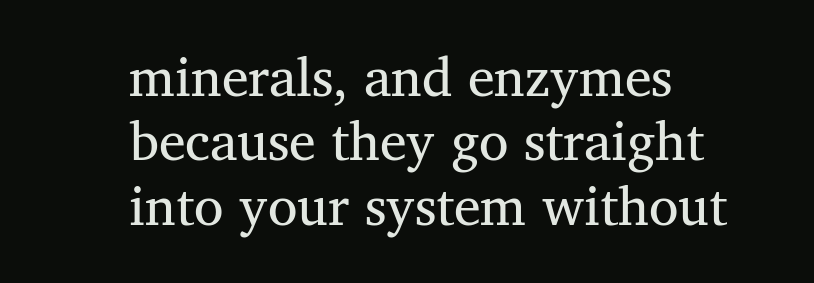minerals, and enzymes because they go straight into your system without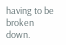having to be broken down.